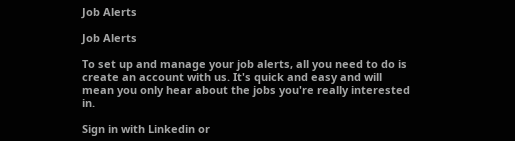Job Alerts

Job Alerts

To set up and manage your job alerts, all you need to do is create an account with us. It's quick and easy and will mean you only hear about the jobs you're really interested in.

Sign in with Linkedin or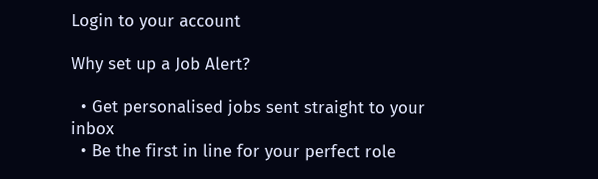Login to your account

Why set up a Job Alert?

  • Get personalised jobs sent straight to your inbox
  • Be the first in line for your perfect role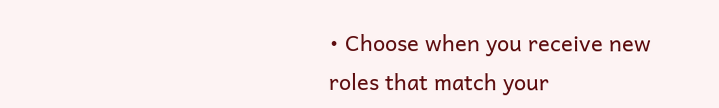• Choose when you receive new roles that match your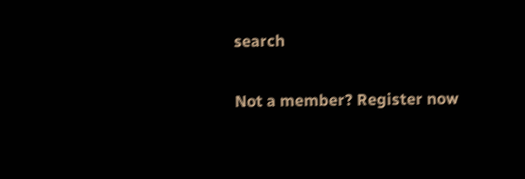search

Not a member? Register now